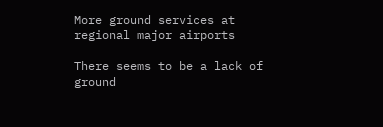More ground services at regional major airports

There seems to be a lack of ground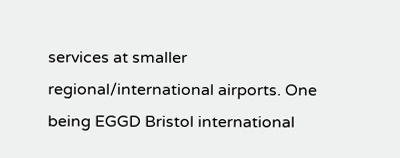services at smaller regional/international airports. One being EGGD Bristol international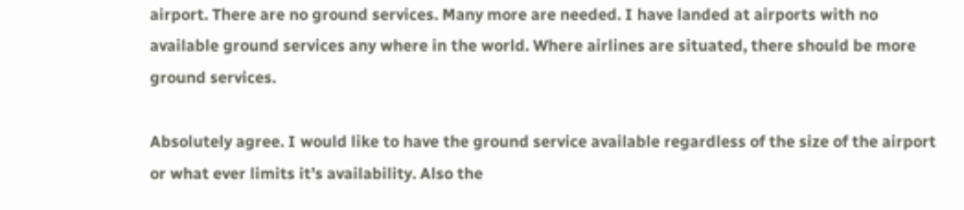airport. There are no ground services. Many more are needed. I have landed at airports with no available ground services any where in the world. Where airlines are situated, there should be more ground services.

Absolutely agree. I would like to have the ground service available regardless of the size of the airport or what ever limits it’s availability. Also the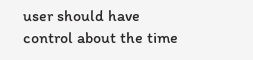user should have control about the time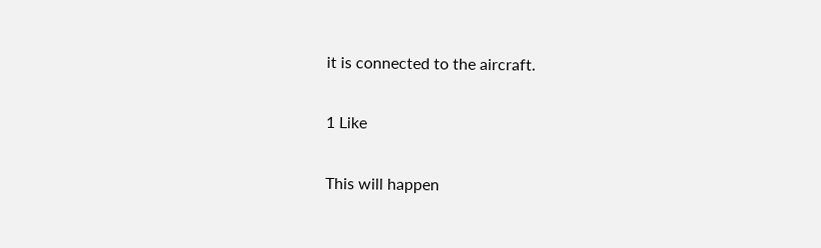it is connected to the aircraft.

1 Like

This will happen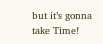but it’s gonna take Time!